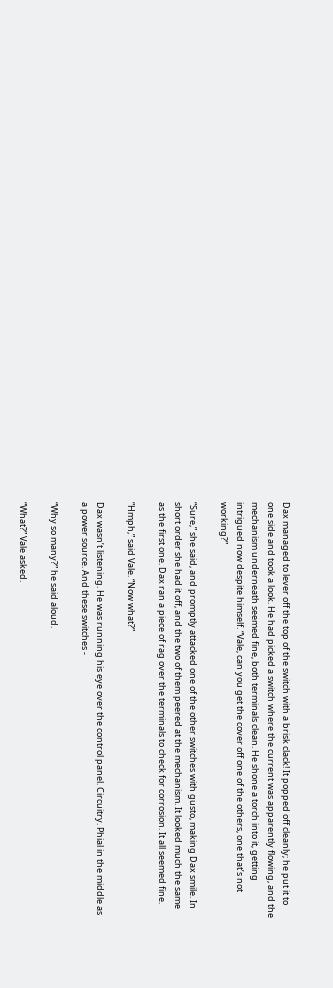Dax managed to lever off the top of the switch with a brisk clack! It popped off cleanly; he put it to one side and took a look. He had picked a switch where the current was apparently flowing, and the mechanism underneath seemed fine, both terminals clean. He shone a torch into it, getting intrigued now despite himself. “Vale, can you get the cover off one of the others, one that’s not working?”

“Sure,” she said, and promptly attacked one of the other switches with gusto, making Dax smile. In short order she had it off, and the two of them peered at the mechanism. It looked much the same as the first one. Dax ran a piece of rag over the terminals to check for corrosion. It all seemed fine.

“Hmph,” said Vale. “Now what?”

Dax wasn’t listening. He was running his eye over the control panel. Circuitry. Phial in the middle as a power source. And these switches -

“Why so many?” he said aloud.

“What?” Vale asked.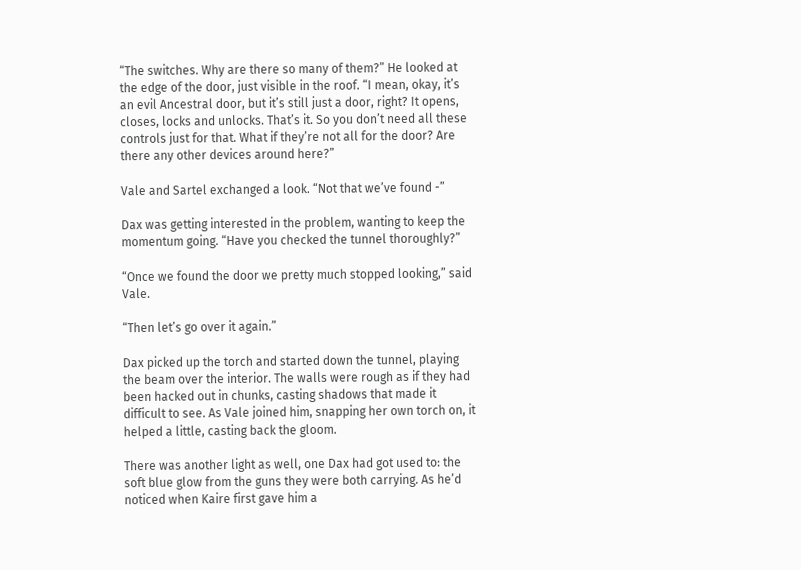“The switches. Why are there so many of them?” He looked at the edge of the door, just visible in the roof. “I mean, okay, it’s an evil Ancestral door, but it’s still just a door, right? It opens, closes, locks and unlocks. That’s it. So you don’t need all these controls just for that. What if they’re not all for the door? Are there any other devices around here?”

Vale and Sartel exchanged a look. “Not that we’ve found -”

Dax was getting interested in the problem, wanting to keep the momentum going. “Have you checked the tunnel thoroughly?”

“Once we found the door we pretty much stopped looking,” said Vale.

“Then let’s go over it again.”

Dax picked up the torch and started down the tunnel, playing the beam over the interior. The walls were rough as if they had been hacked out in chunks, casting shadows that made it difficult to see. As Vale joined him, snapping her own torch on, it helped a little, casting back the gloom.

There was another light as well, one Dax had got used to: the soft blue glow from the guns they were both carrying. As he’d noticed when Kaire first gave him a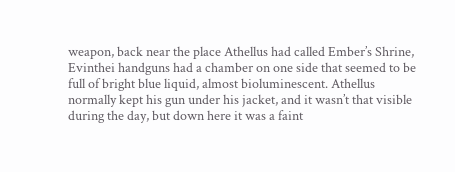weapon, back near the place Athellus had called Ember’s Shrine, Evinthei handguns had a chamber on one side that seemed to be full of bright blue liquid, almost bioluminescent. Athellus normally kept his gun under his jacket, and it wasn’t that visible during the day, but down here it was a faint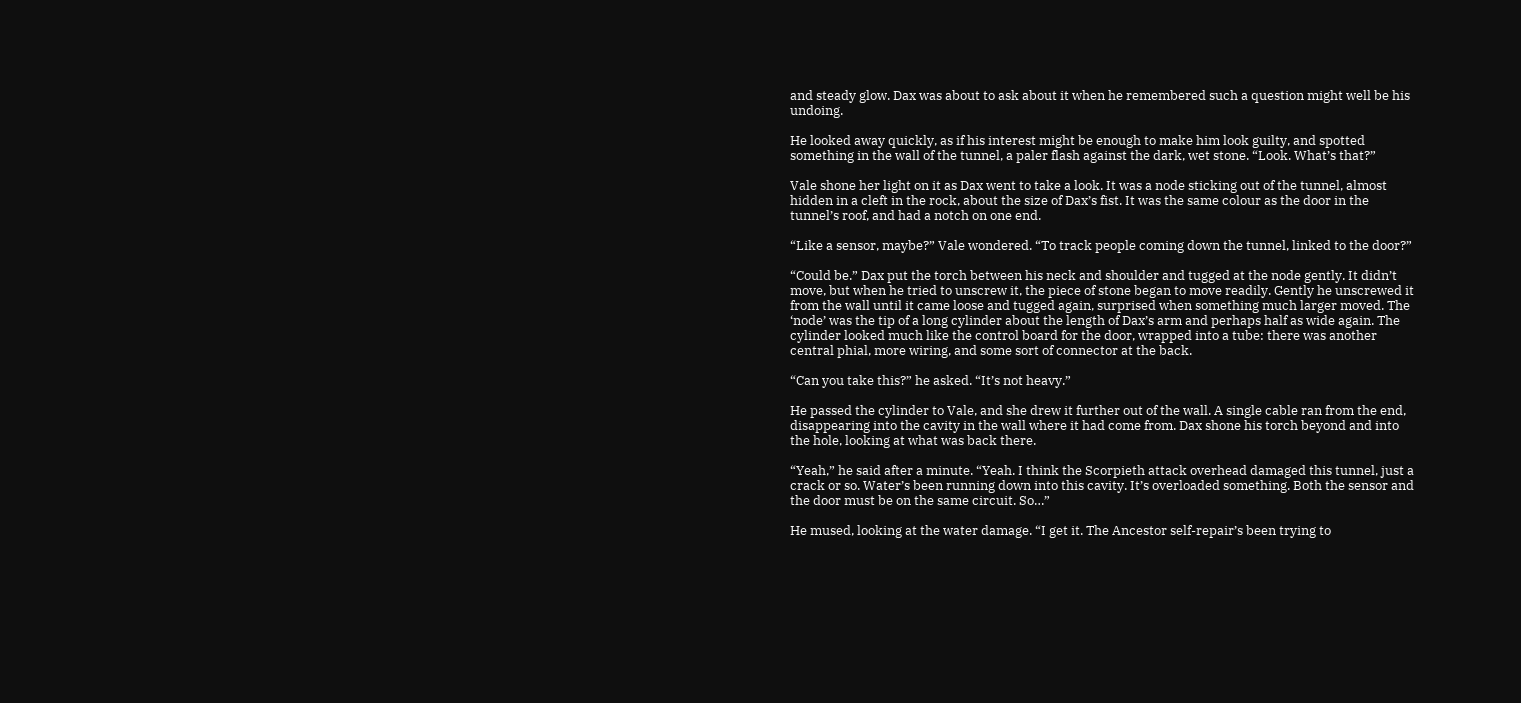and steady glow. Dax was about to ask about it when he remembered such a question might well be his undoing.

He looked away quickly, as if his interest might be enough to make him look guilty, and spotted something in the wall of the tunnel, a paler flash against the dark, wet stone. “Look. What’s that?”

Vale shone her light on it as Dax went to take a look. It was a node sticking out of the tunnel, almost hidden in a cleft in the rock, about the size of Dax’s fist. It was the same colour as the door in the tunnel’s roof, and had a notch on one end.

“Like a sensor, maybe?” Vale wondered. “To track people coming down the tunnel, linked to the door?”

“Could be.” Dax put the torch between his neck and shoulder and tugged at the node gently. It didn’t move, but when he tried to unscrew it, the piece of stone began to move readily. Gently he unscrewed it from the wall until it came loose and tugged again, surprised when something much larger moved. The ‘node’ was the tip of a long cylinder about the length of Dax’s arm and perhaps half as wide again. The cylinder looked much like the control board for the door, wrapped into a tube: there was another central phial, more wiring, and some sort of connector at the back.

“Can you take this?” he asked. “It’s not heavy.”

He passed the cylinder to Vale, and she drew it further out of the wall. A single cable ran from the end, disappearing into the cavity in the wall where it had come from. Dax shone his torch beyond and into the hole, looking at what was back there.

“Yeah,” he said after a minute. “Yeah. I think the Scorpieth attack overhead damaged this tunnel, just a crack or so. Water’s been running down into this cavity. It’s overloaded something. Both the sensor and the door must be on the same circuit. So…”

He mused, looking at the water damage. “I get it. The Ancestor self-repair’s been trying to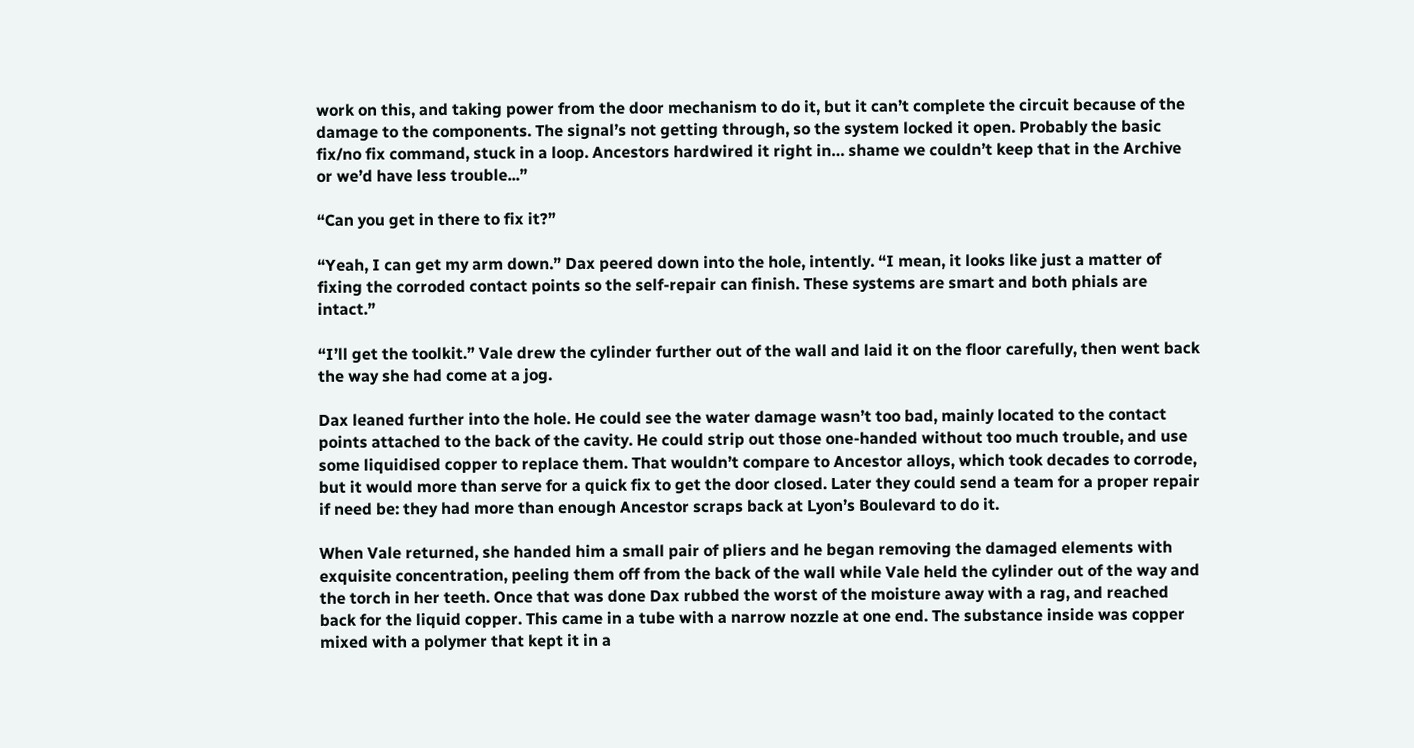work on this, and taking power from the door mechanism to do it, but it can’t complete the circuit because of the damage to the components. The signal’s not getting through, so the system locked it open. Probably the basic fix/no fix command, stuck in a loop. Ancestors hardwired it right in… shame we couldn’t keep that in the Archive or we’d have less trouble...”

“Can you get in there to fix it?”

“Yeah, I can get my arm down.” Dax peered down into the hole, intently. “I mean, it looks like just a matter of fixing the corroded contact points so the self-repair can finish. These systems are smart and both phials are intact.”

“I’ll get the toolkit.” Vale drew the cylinder further out of the wall and laid it on the floor carefully, then went back the way she had come at a jog.

Dax leaned further into the hole. He could see the water damage wasn’t too bad, mainly located to the contact points attached to the back of the cavity. He could strip out those one-handed without too much trouble, and use some liquidised copper to replace them. That wouldn’t compare to Ancestor alloys, which took decades to corrode, but it would more than serve for a quick fix to get the door closed. Later they could send a team for a proper repair if need be: they had more than enough Ancestor scraps back at Lyon’s Boulevard to do it.

When Vale returned, she handed him a small pair of pliers and he began removing the damaged elements with exquisite concentration, peeling them off from the back of the wall while Vale held the cylinder out of the way and the torch in her teeth. Once that was done Dax rubbed the worst of the moisture away with a rag, and reached back for the liquid copper. This came in a tube with a narrow nozzle at one end. The substance inside was copper mixed with a polymer that kept it in a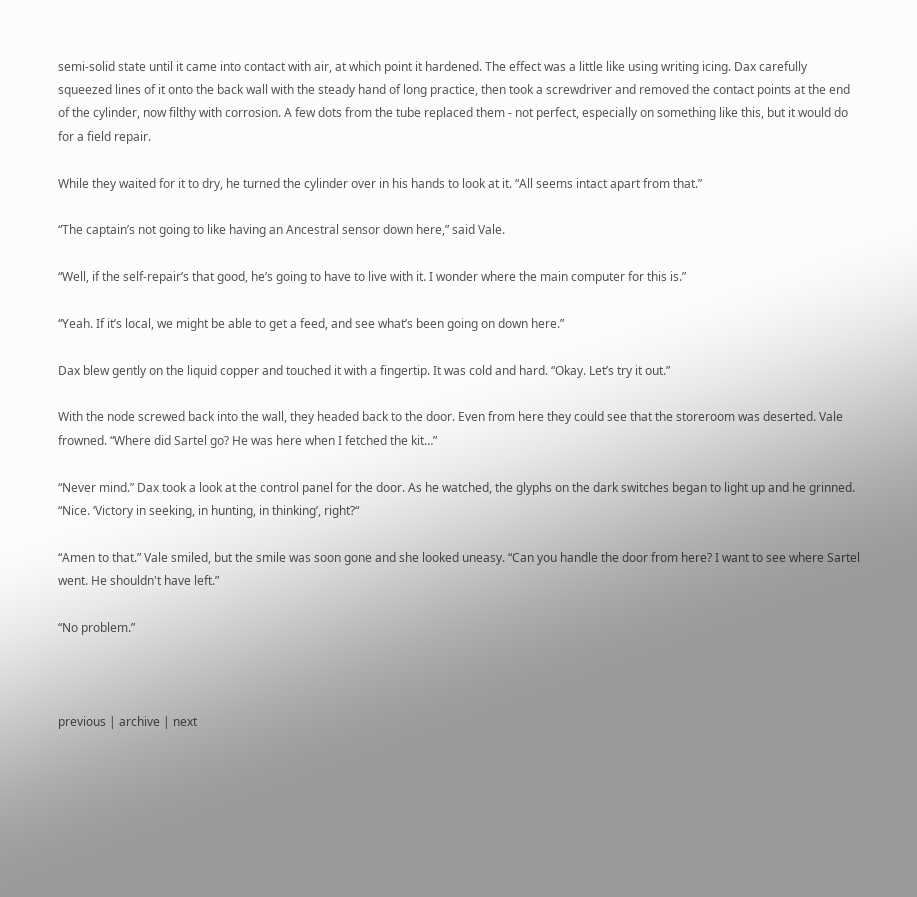semi-solid state until it came into contact with air, at which point it hardened. The effect was a little like using writing icing. Dax carefully squeezed lines of it onto the back wall with the steady hand of long practice, then took a screwdriver and removed the contact points at the end of the cylinder, now filthy with corrosion. A few dots from the tube replaced them - not perfect, especially on something like this, but it would do for a field repair.

While they waited for it to dry, he turned the cylinder over in his hands to look at it. “All seems intact apart from that.”

“The captain’s not going to like having an Ancestral sensor down here,” said Vale.

“Well, if the self-repair’s that good, he’s going to have to live with it. I wonder where the main computer for this is.”

“Yeah. If it’s local, we might be able to get a feed, and see what’s been going on down here.”

Dax blew gently on the liquid copper and touched it with a fingertip. It was cold and hard. “Okay. Let’s try it out.”

With the node screwed back into the wall, they headed back to the door. Even from here they could see that the storeroom was deserted. Vale frowned. “Where did Sartel go? He was here when I fetched the kit…”

“Never mind.” Dax took a look at the control panel for the door. As he watched, the glyphs on the dark switches began to light up and he grinned. “Nice. ‘Victory in seeking, in hunting, in thinking’, right?“

“Amen to that.” Vale smiled, but the smile was soon gone and she looked uneasy. “Can you handle the door from here? I want to see where Sartel went. He shouldn't have left.”

“No problem.”



previous | archive | next